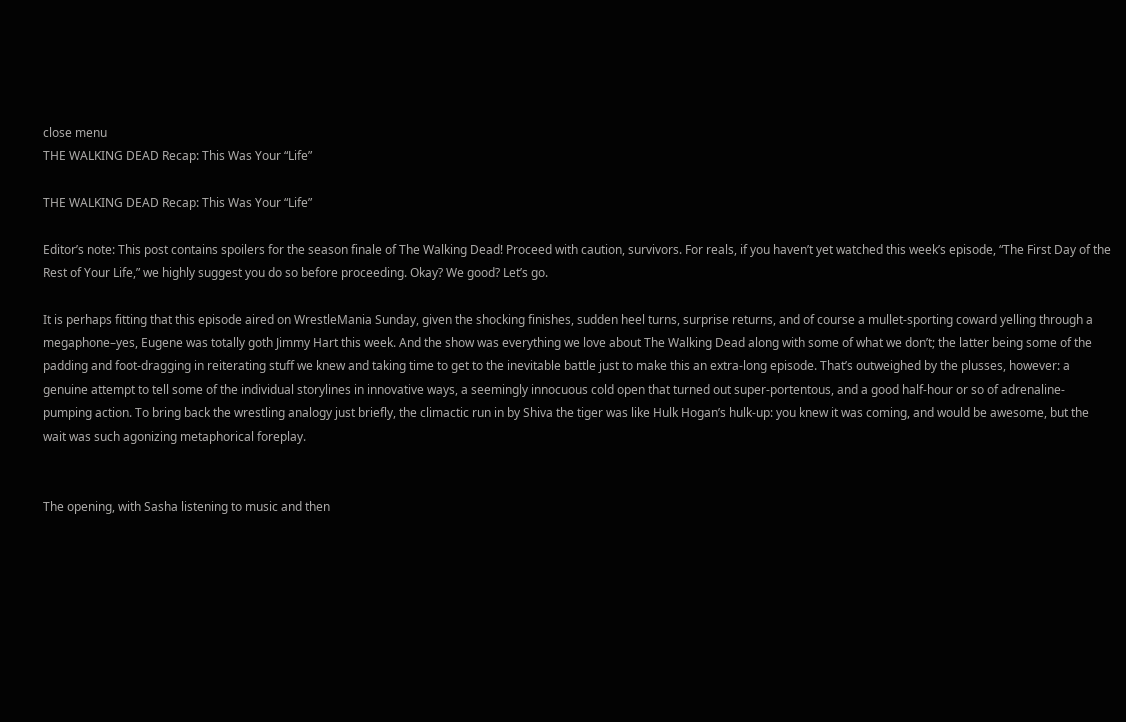close menu
THE WALKING DEAD Recap: This Was Your “Life”

THE WALKING DEAD Recap: This Was Your “Life”

Editor’s note: This post contains spoilers for the season finale of The Walking Dead! Proceed with caution, survivors. For reals, if you haven’t yet watched this week’s episode, “The First Day of the Rest of Your Life,” we highly suggest you do so before proceeding. Okay? We good? Let’s go.

It is perhaps fitting that this episode aired on WrestleMania Sunday, given the shocking finishes, sudden heel turns, surprise returns, and of course a mullet-sporting coward yelling through a megaphone–yes, Eugene was totally goth Jimmy Hart this week. And the show was everything we love about The Walking Dead along with some of what we don’t; the latter being some of the padding and foot-dragging in reiterating stuff we knew and taking time to get to the inevitable battle just to make this an extra-long episode. That’s outweighed by the plusses, however: a genuine attempt to tell some of the individual storylines in innovative ways, a seemingly innocuous cold open that turned out super-portentous, and a good half-hour or so of adrenaline-pumping action. To bring back the wrestling analogy just briefly, the climactic run in by Shiva the tiger was like Hulk Hogan’s hulk-up: you knew it was coming, and would be awesome, but the wait was such agonizing metaphorical foreplay.


The opening, with Sasha listening to music and then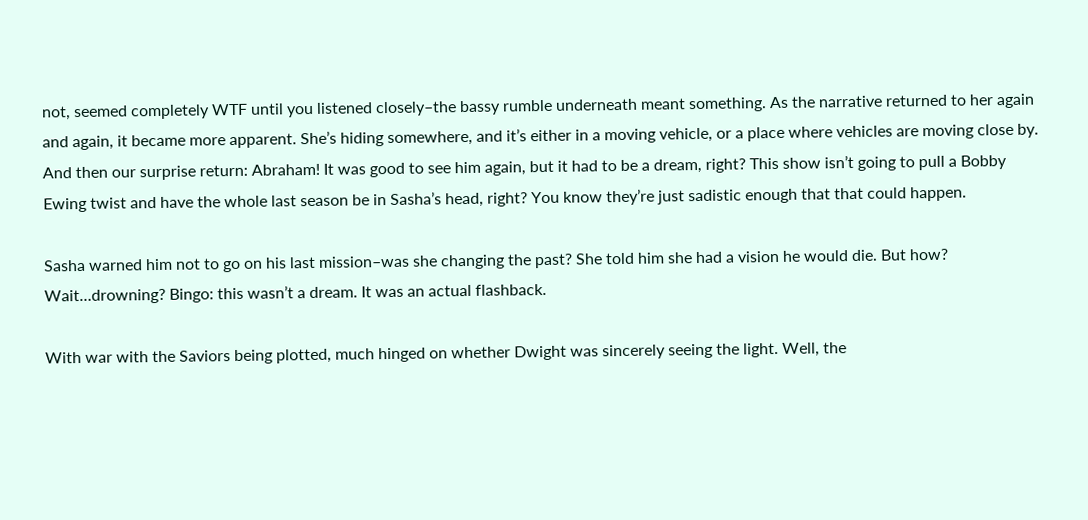not, seemed completely WTF until you listened closely–the bassy rumble underneath meant something. As the narrative returned to her again and again, it became more apparent. She’s hiding somewhere, and it’s either in a moving vehicle, or a place where vehicles are moving close by. And then our surprise return: Abraham! It was good to see him again, but it had to be a dream, right? This show isn’t going to pull a Bobby Ewing twist and have the whole last season be in Sasha’s head, right? You know they’re just sadistic enough that that could happen.

Sasha warned him not to go on his last mission–was she changing the past? She told him she had a vision he would die. But how? Wait…drowning? Bingo: this wasn’t a dream. It was an actual flashback.

With war with the Saviors being plotted, much hinged on whether Dwight was sincerely seeing the light. Well, the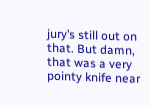jury’s still out on that. But damn, that was a very pointy knife near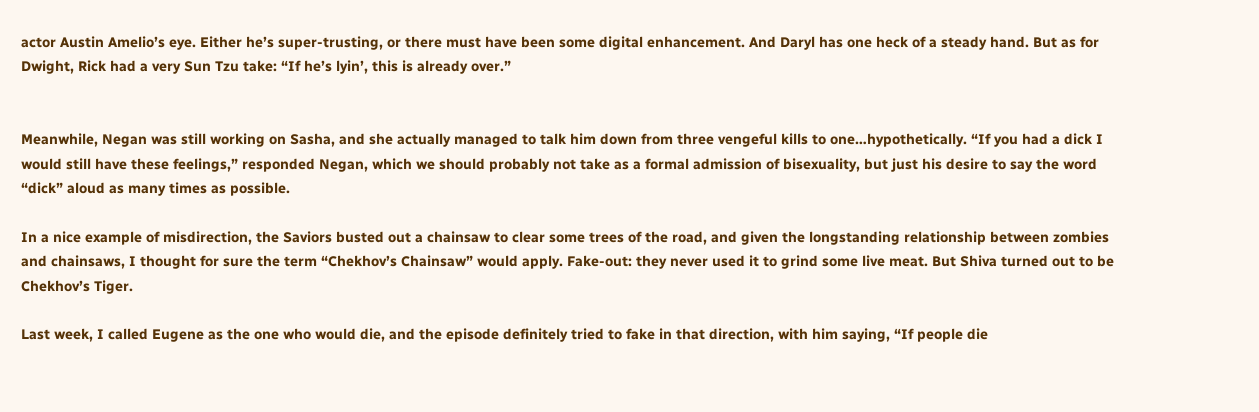actor Austin Amelio’s eye. Either he’s super-trusting, or there must have been some digital enhancement. And Daryl has one heck of a steady hand. But as for Dwight, Rick had a very Sun Tzu take: “If he’s lyin’, this is already over.”


Meanwhile, Negan was still working on Sasha, and she actually managed to talk him down from three vengeful kills to one…hypothetically. “If you had a dick I would still have these feelings,” responded Negan, which we should probably not take as a formal admission of bisexuality, but just his desire to say the word “dick” aloud as many times as possible.

In a nice example of misdirection, the Saviors busted out a chainsaw to clear some trees of the road, and given the longstanding relationship between zombies and chainsaws, I thought for sure the term “Chekhov’s Chainsaw” would apply. Fake-out: they never used it to grind some live meat. But Shiva turned out to be Chekhov’s Tiger.

Last week, I called Eugene as the one who would die, and the episode definitely tried to fake in that direction, with him saying, “If people die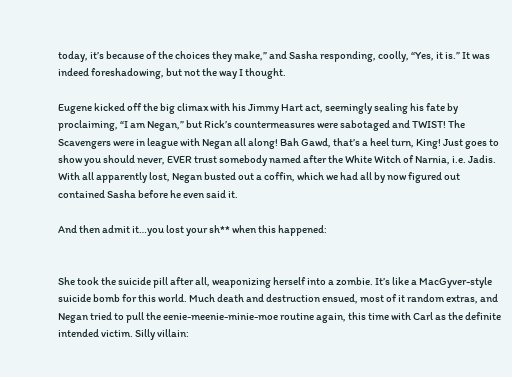today, it’s because of the choices they make,” and Sasha responding, coolly, “Yes, it is.” It was indeed foreshadowing, but not the way I thought.

Eugene kicked off the big climax with his Jimmy Hart act, seemingly sealing his fate by proclaiming, “I am Negan,” but Rick’s countermeasures were sabotaged and TWIST! The Scavengers were in league with Negan all along! Bah Gawd, that’s a heel turn, King! Just goes to show you should never, EVER trust somebody named after the White Witch of Narnia, i.e. Jadis. With all apparently lost, Negan busted out a coffin, which we had all by now figured out contained Sasha before he even said it.

And then admit it…you lost your sh** when this happened:


She took the suicide pill after all, weaponizing herself into a zombie. It’s like a MacGyver-style suicide bomb for this world. Much death and destruction ensued, most of it random extras, and Negan tried to pull the eenie-meenie-minie-moe routine again, this time with Carl as the definite intended victim. Silly villain: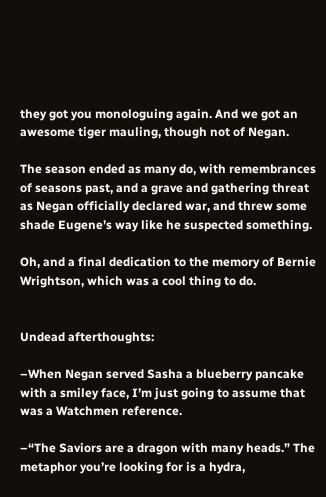they got you monologuing again. And we got an awesome tiger mauling, though not of Negan.

The season ended as many do, with remembrances of seasons past, and a grave and gathering threat as Negan officially declared war, and threw some shade Eugene’s way like he suspected something.

Oh, and a final dedication to the memory of Bernie Wrightson, which was a cool thing to do.


Undead afterthoughts:

–When Negan served Sasha a blueberry pancake with a smiley face, I’m just going to assume that was a Watchmen reference.

–“The Saviors are a dragon with many heads.” The metaphor you’re looking for is a hydra,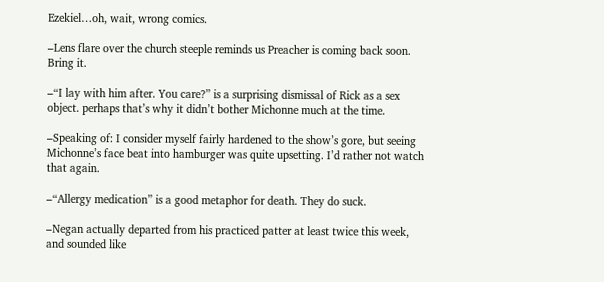Ezekiel…oh, wait, wrong comics.

–Lens flare over the church steeple reminds us Preacher is coming back soon. Bring it.

–“I lay with him after. You care?” is a surprising dismissal of Rick as a sex object. perhaps that’s why it didn’t bother Michonne much at the time.

–Speaking of: I consider myself fairly hardened to the show’s gore, but seeing Michonne’s face beat into hamburger was quite upsetting. I’d rather not watch that again.

–“Allergy medication” is a good metaphor for death. They do suck.

–Negan actually departed from his practiced patter at least twice this week, and sounded like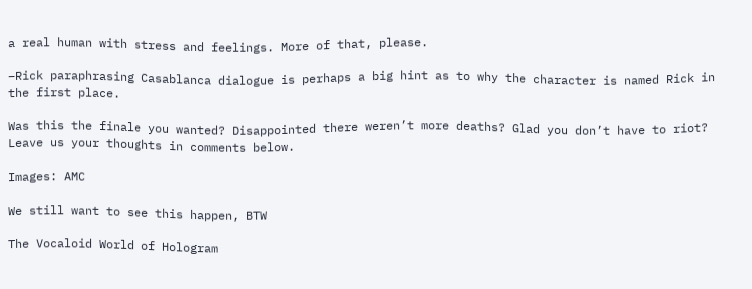a real human with stress and feelings. More of that, please.

–Rick paraphrasing Casablanca dialogue is perhaps a big hint as to why the character is named Rick in the first place.

Was this the finale you wanted? Disappointed there weren’t more deaths? Glad you don’t have to riot? Leave us your thoughts in comments below.

Images: AMC

We still want to see this happen, BTW

The Vocaloid World of Hologram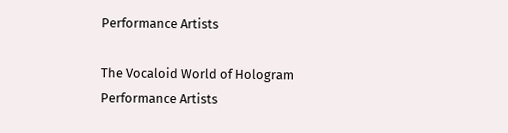Performance Artists

The Vocaloid World of Hologram Performance Artists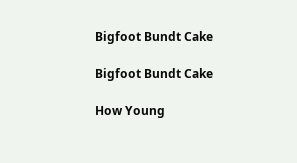Bigfoot Bundt Cake

Bigfoot Bundt Cake

How Young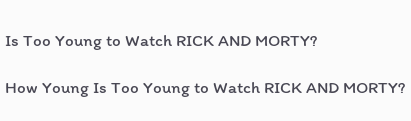Is Too Young to Watch RICK AND MORTY?

How Young Is Too Young to Watch RICK AND MORTY?